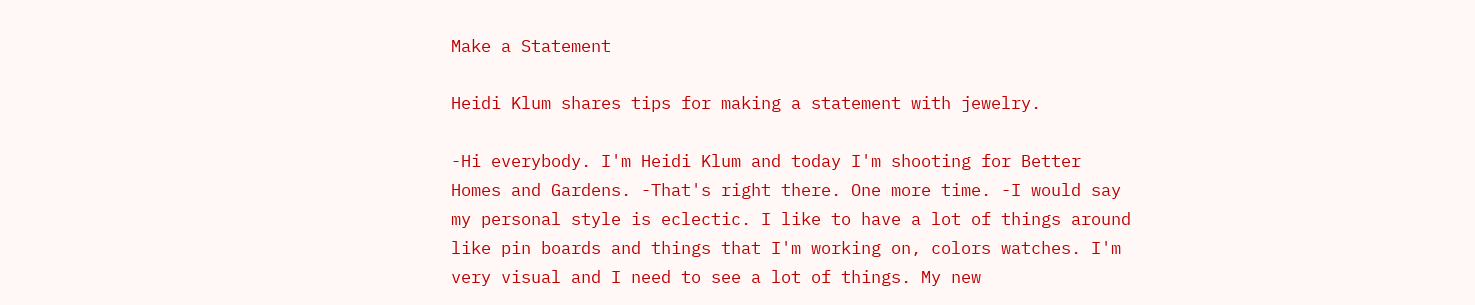Make a Statement

Heidi Klum shares tips for making a statement with jewelry.

-Hi everybody. I'm Heidi Klum and today I'm shooting for Better Homes and Gardens. -That's right there. One more time. -I would say my personal style is eclectic. I like to have a lot of things around like pin boards and things that I'm working on, colors watches. I'm very visual and I need to see a lot of things. My new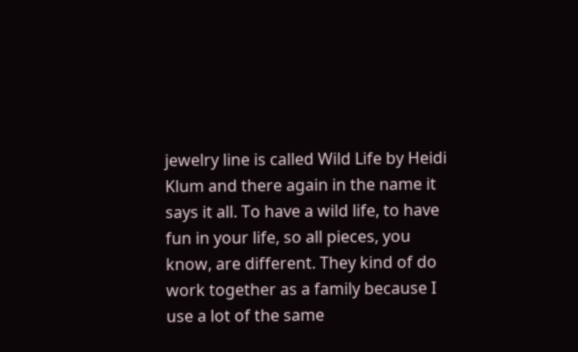jewelry line is called Wild Life by Heidi Klum and there again in the name it says it all. To have a wild life, to have fun in your life, so all pieces, you know, are different. They kind of do work together as a family because I use a lot of the same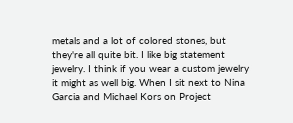metals and a lot of colored stones, but they're all quite bit. I like big statement jewelry. I think if you wear a custom jewelry it might as well big. When I sit next to Nina Garcia and Michael Kors on Project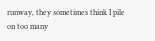runway, they sometimes think I pile on too many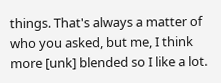things. That's always a matter of who you asked, but me, I think more [unk] blended so I like a lot.